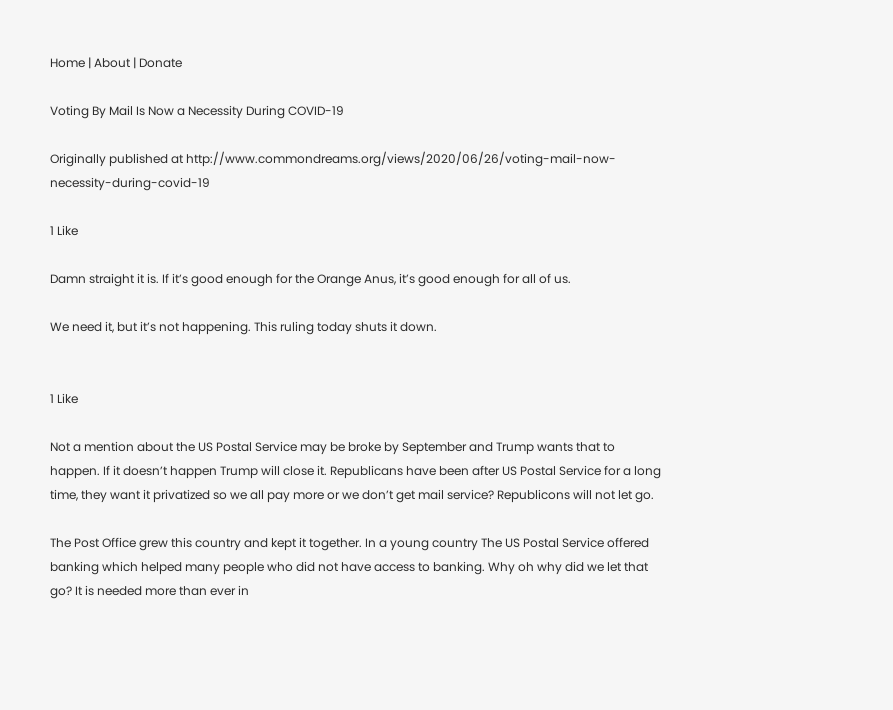Home | About | Donate

Voting By Mail Is Now a Necessity During COVID-19

Originally published at http://www.commondreams.org/views/2020/06/26/voting-mail-now-necessity-during-covid-19

1 Like

Damn straight it is. If it’s good enough for the Orange Anus, it’s good enough for all of us.

We need it, but it’s not happening. This ruling today shuts it down.


1 Like

Not a mention about the US Postal Service may be broke by September and Trump wants that to happen. If it doesn’t happen Trump will close it. Republicans have been after US Postal Service for a long time, they want it privatized so we all pay more or we don’t get mail service? Republicons will not let go.

The Post Office grew this country and kept it together. In a young country The US Postal Service offered banking which helped many people who did not have access to banking. Why oh why did we let that go? It is needed more than ever in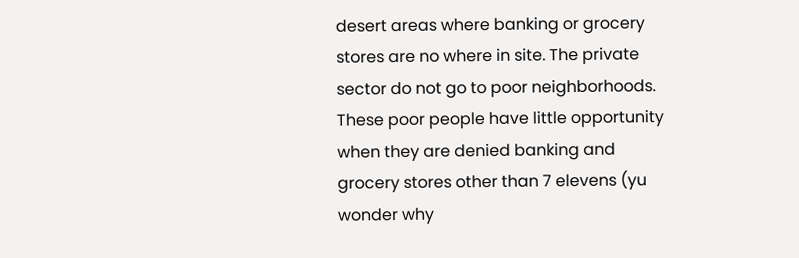desert areas where banking or grocery stores are no where in site. The private sector do not go to poor neighborhoods. These poor people have little opportunity when they are denied banking and grocery stores other than 7 elevens (yu wonder why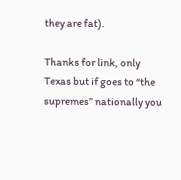they are fat).

Thanks for link, only Texas but if goes to “the supremes” nationally you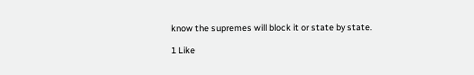know the supremes will block it or state by state.

1 Like